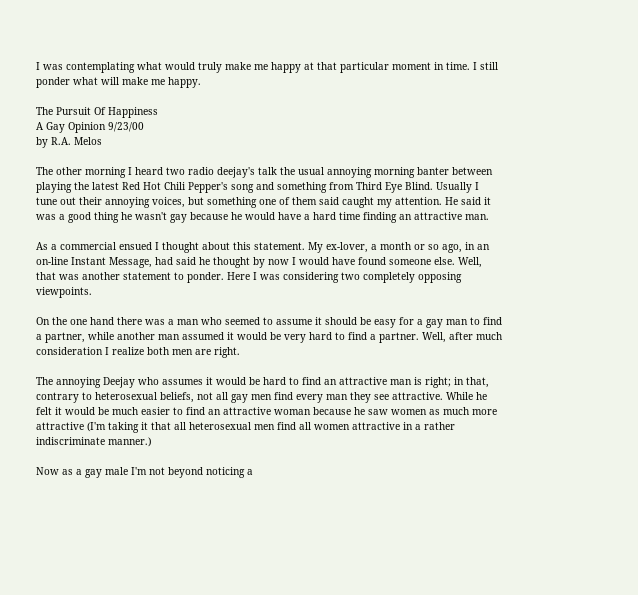I was contemplating what would truly make me happy at that particular moment in time. I still ponder what will make me happy.

The Pursuit Of Happiness
A Gay Opinion 9/23/00
by R.A. Melos

The other morning I heard two radio deejay's talk the usual annoying morning banter between playing the latest Red Hot Chili Pepper's song and something from Third Eye Blind. Usually I tune out their annoying voices, but something one of them said caught my attention. He said it was a good thing he wasn't gay because he would have a hard time finding an attractive man.

As a commercial ensued I thought about this statement. My ex-lover, a month or so ago, in an on-line Instant Message, had said he thought by now I would have found someone else. Well, that was another statement to ponder. Here I was considering two completely opposing viewpoints.

On the one hand there was a man who seemed to assume it should be easy for a gay man to find a partner, while another man assumed it would be very hard to find a partner. Well, after much consideration I realize both men are right.

The annoying Deejay who assumes it would be hard to find an attractive man is right; in that, contrary to heterosexual beliefs, not all gay men find every man they see attractive. While he felt it would be much easier to find an attractive woman because he saw women as much more attractive (I'm taking it that all heterosexual men find all women attractive in a rather indiscriminate manner.)

Now as a gay male I'm not beyond noticing a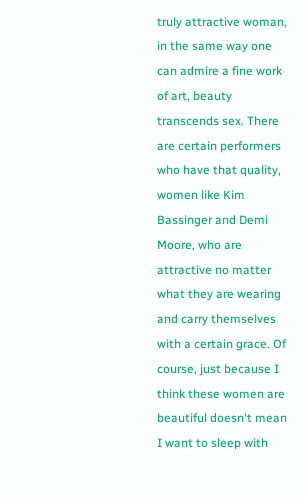truly attractive woman, in the same way one can admire a fine work of art, beauty transcends sex. There are certain performers who have that quality, women like Kim Bassinger and Demi Moore, who are attractive no matter what they are wearing and carry themselves with a certain grace. Of course, just because I think these women are beautiful doesn't mean I want to sleep with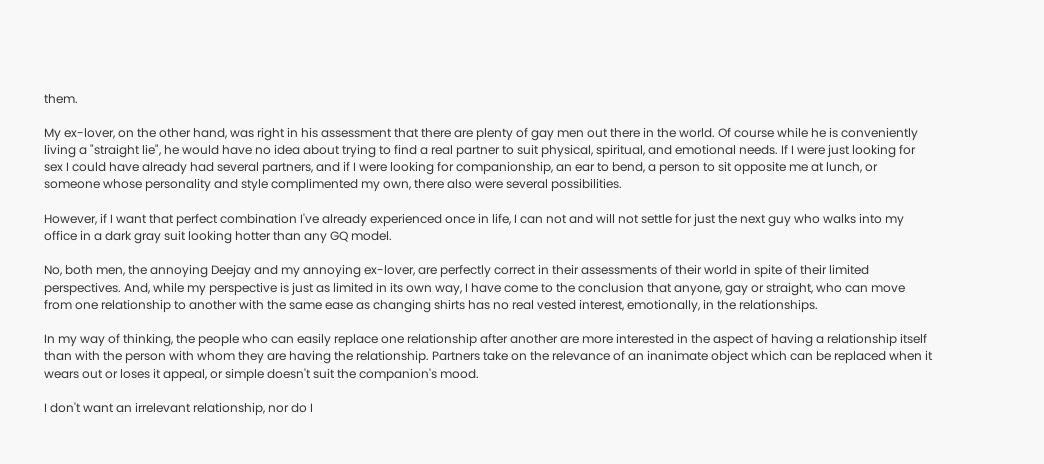them.

My ex-lover, on the other hand, was right in his assessment that there are plenty of gay men out there in the world. Of course while he is conveniently living a "straight lie", he would have no idea about trying to find a real partner to suit physical, spiritual, and emotional needs. If I were just looking for sex I could have already had several partners, and if I were looking for companionship, an ear to bend, a person to sit opposite me at lunch, or someone whose personality and style complimented my own, there also were several possibilities.

However, if I want that perfect combination I've already experienced once in life, I can not and will not settle for just the next guy who walks into my office in a dark gray suit looking hotter than any GQ model.

No, both men, the annoying Deejay and my annoying ex-lover, are perfectly correct in their assessments of their world in spite of their limited perspectives. And, while my perspective is just as limited in its own way, I have come to the conclusion that anyone, gay or straight, who can move from one relationship to another with the same ease as changing shirts has no real vested interest, emotionally, in the relationships.

In my way of thinking, the people who can easily replace one relationship after another are more interested in the aspect of having a relationship itself than with the person with whom they are having the relationship. Partners take on the relevance of an inanimate object which can be replaced when it wears out or loses it appeal, or simple doesn't suit the companion's mood.

I don't want an irrelevant relationship, nor do I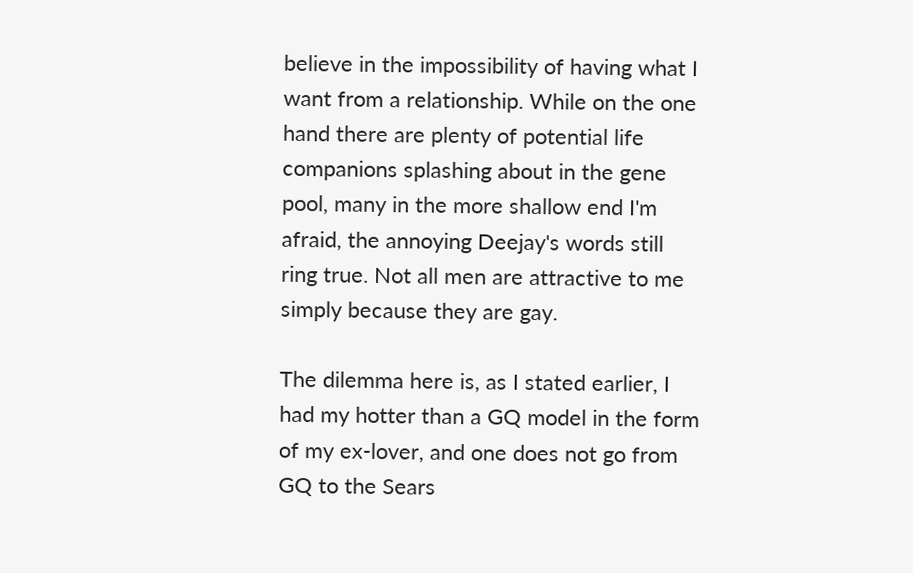believe in the impossibility of having what I want from a relationship. While on the one hand there are plenty of potential life companions splashing about in the gene pool, many in the more shallow end I'm afraid, the annoying Deejay's words still ring true. Not all men are attractive to me simply because they are gay.

The dilemma here is, as I stated earlier, I had my hotter than a GQ model in the form of my ex-lover, and one does not go from GQ to the Sears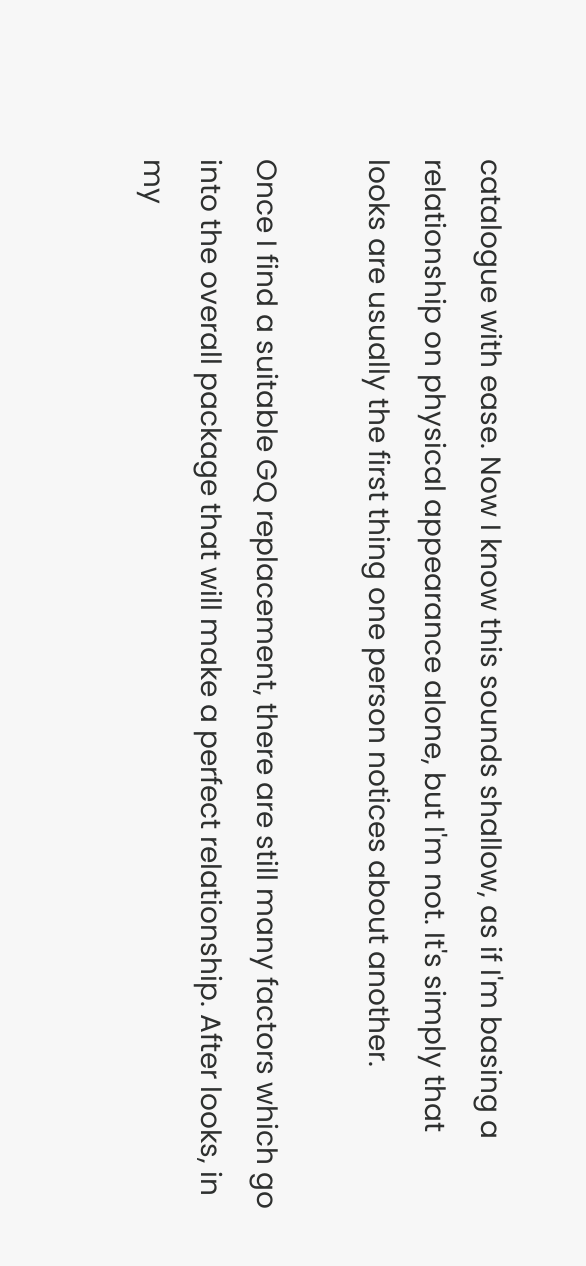catalogue with ease. Now I know this sounds shallow, as if I'm basing a relationship on physical appearance alone, but I'm not. It's simply that looks are usually the first thing one person notices about another.

Once I find a suitable GQ replacement, there are still many factors which go into the overall package that will make a perfect relationship. After looks, in my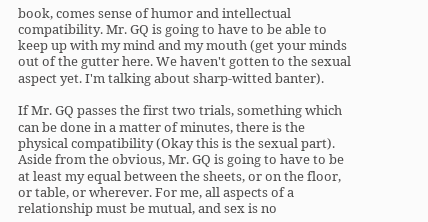book, comes sense of humor and intellectual compatibility. Mr. GQ is going to have to be able to keep up with my mind and my mouth (get your minds out of the gutter here. We haven't gotten to the sexual aspect yet. I'm talking about sharp-witted banter).

If Mr. GQ passes the first two trials, something which can be done in a matter of minutes, there is the physical compatibility (Okay this is the sexual part). Aside from the obvious, Mr. GQ is going to have to be at least my equal between the sheets, or on the floor, or table, or wherever. For me, all aspects of a relationship must be mutual, and sex is no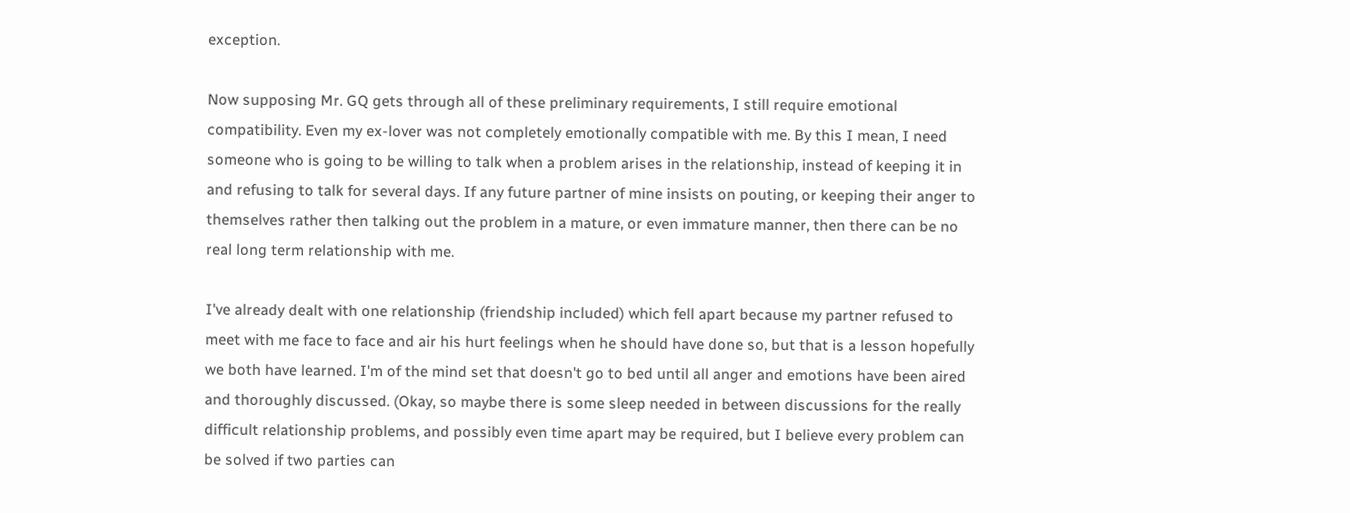exception.

Now supposing Mr. GQ gets through all of these preliminary requirements, I still require emotional compatibility. Even my ex-lover was not completely emotionally compatible with me. By this I mean, I need someone who is going to be willing to talk when a problem arises in the relationship, instead of keeping it in and refusing to talk for several days. If any future partner of mine insists on pouting, or keeping their anger to themselves rather then talking out the problem in a mature, or even immature manner, then there can be no real long term relationship with me.

I've already dealt with one relationship (friendship included) which fell apart because my partner refused to meet with me face to face and air his hurt feelings when he should have done so, but that is a lesson hopefully we both have learned. I'm of the mind set that doesn't go to bed until all anger and emotions have been aired and thoroughly discussed. (Okay, so maybe there is some sleep needed in between discussions for the really difficult relationship problems, and possibly even time apart may be required, but I believe every problem can be solved if two parties can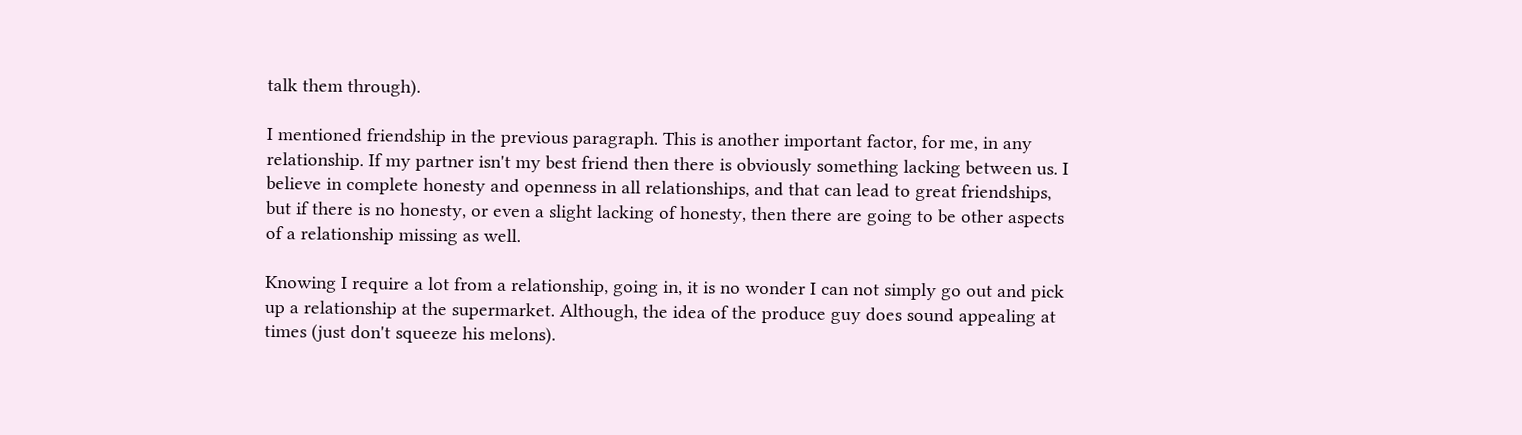talk them through).

I mentioned friendship in the previous paragraph. This is another important factor, for me, in any relationship. If my partner isn't my best friend then there is obviously something lacking between us. I believe in complete honesty and openness in all relationships, and that can lead to great friendships, but if there is no honesty, or even a slight lacking of honesty, then there are going to be other aspects of a relationship missing as well.

Knowing I require a lot from a relationship, going in, it is no wonder I can not simply go out and pick up a relationship at the supermarket. Although, the idea of the produce guy does sound appealing at times (just don't squeeze his melons).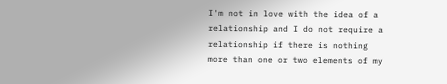I'm not in love with the idea of a relationship and I do not require a relationship if there is nothing more than one or two elements of my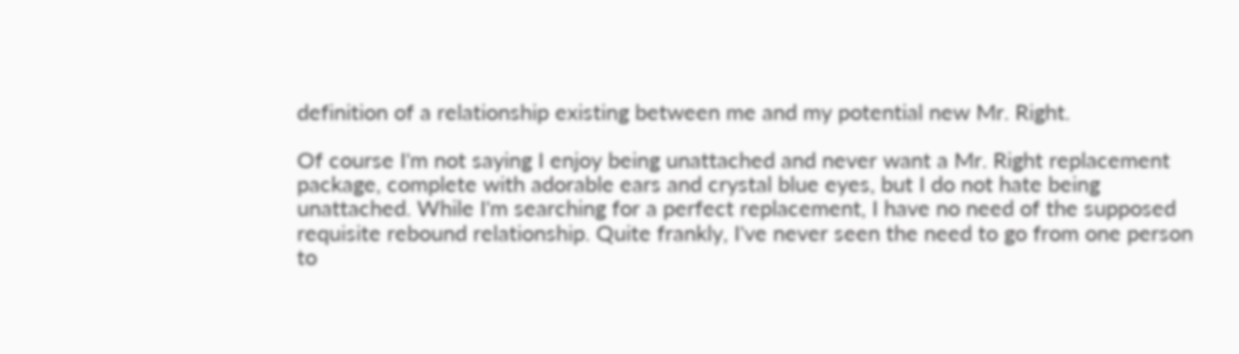definition of a relationship existing between me and my potential new Mr. Right.

Of course I'm not saying I enjoy being unattached and never want a Mr. Right replacement package, complete with adorable ears and crystal blue eyes, but I do not hate being unattached. While I'm searching for a perfect replacement, I have no need of the supposed requisite rebound relationship. Quite frankly, I've never seen the need to go from one person to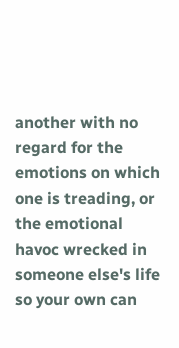another with no regard for the emotions on which one is treading, or the emotional havoc wrecked in someone else's life so your own can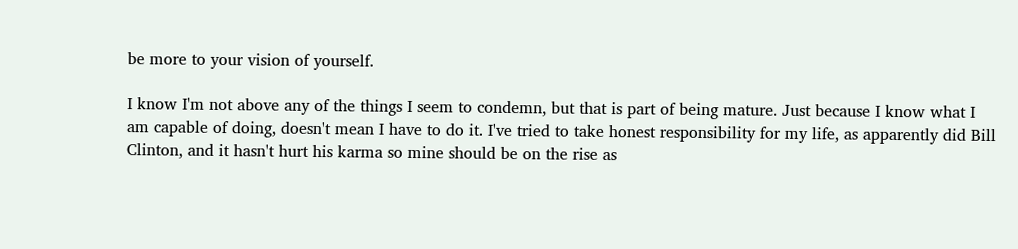be more to your vision of yourself.

I know I'm not above any of the things I seem to condemn, but that is part of being mature. Just because I know what I am capable of doing, doesn't mean I have to do it. I've tried to take honest responsibility for my life, as apparently did Bill Clinton, and it hasn't hurt his karma so mine should be on the rise as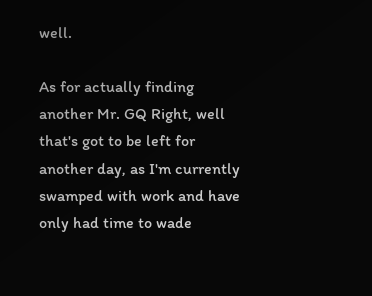well.

As for actually finding another Mr. GQ Right, well that's got to be left for another day, as I'm currently swamped with work and have only had time to wade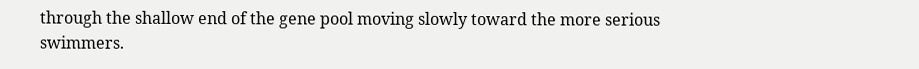through the shallow end of the gene pool moving slowly toward the more serious swimmers.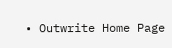• Outwrite Home Page